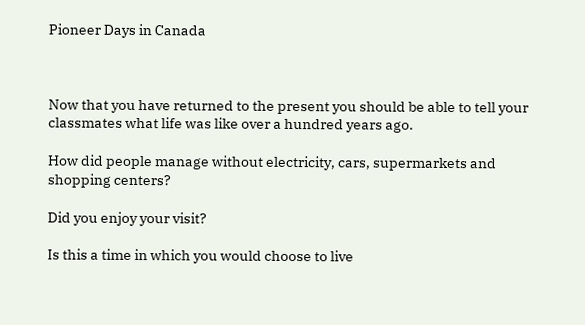Pioneer Days in Canada



Now that you have returned to the present you should be able to tell your classmates what life was like over a hundred years ago.

How did people manage without electricity, cars, supermarkets and shopping centers?

Did you enjoy your visit?

Is this a time in which you would choose to live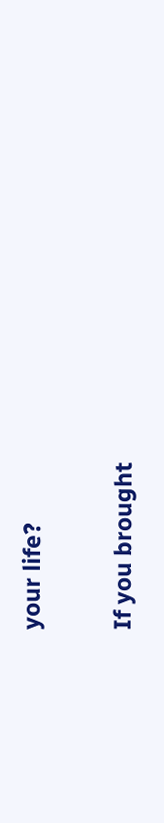your life?

If you brought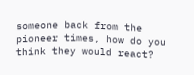someone back from the pioneer times, how do you think they would react?